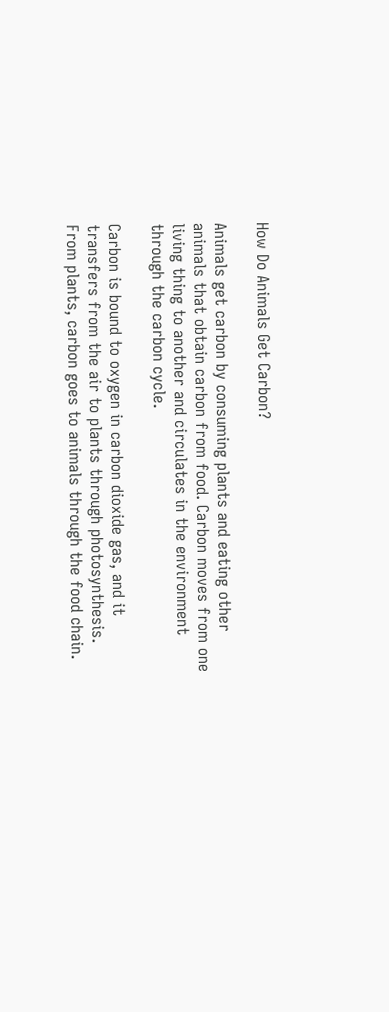How Do Animals Get Carbon?

Animals get carbon by consuming plants and eating other animals that obtain carbon from food. Carbon moves from one living thing to another and circulates in the environment through the carbon cycle.

Carbon is bound to oxygen in carbon dioxide gas, and it transfers from the air to plants through photosynthesis. From plants, carbon goes to animals through the food chain.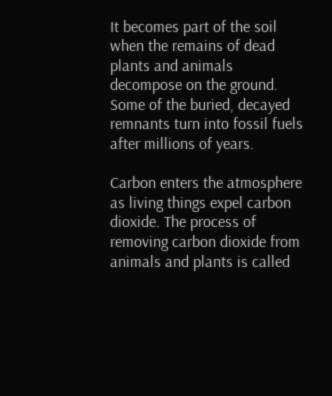It becomes part of the soil when the remains of dead plants and animals decompose on the ground. Some of the buried, decayed remnants turn into fossil fuels after millions of years.

Carbon enters the atmosphere as living things expel carbon dioxide. The process of removing carbon dioxide from animals and plants is called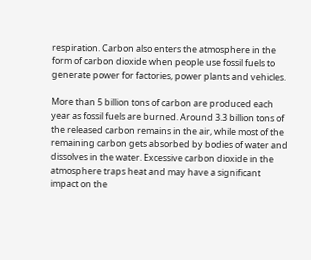respiration. Carbon also enters the atmosphere in the form of carbon dioxide when people use fossil fuels to generate power for factories, power plants and vehicles.

More than 5 billion tons of carbon are produced each year as fossil fuels are burned. Around 3.3 billion tons of the released carbon remains in the air, while most of the remaining carbon gets absorbed by bodies of water and dissolves in the water. Excessive carbon dioxide in the atmosphere traps heat and may have a significant impact on the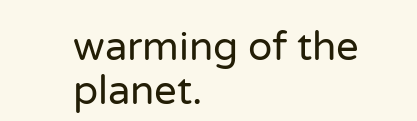warming of the planet.